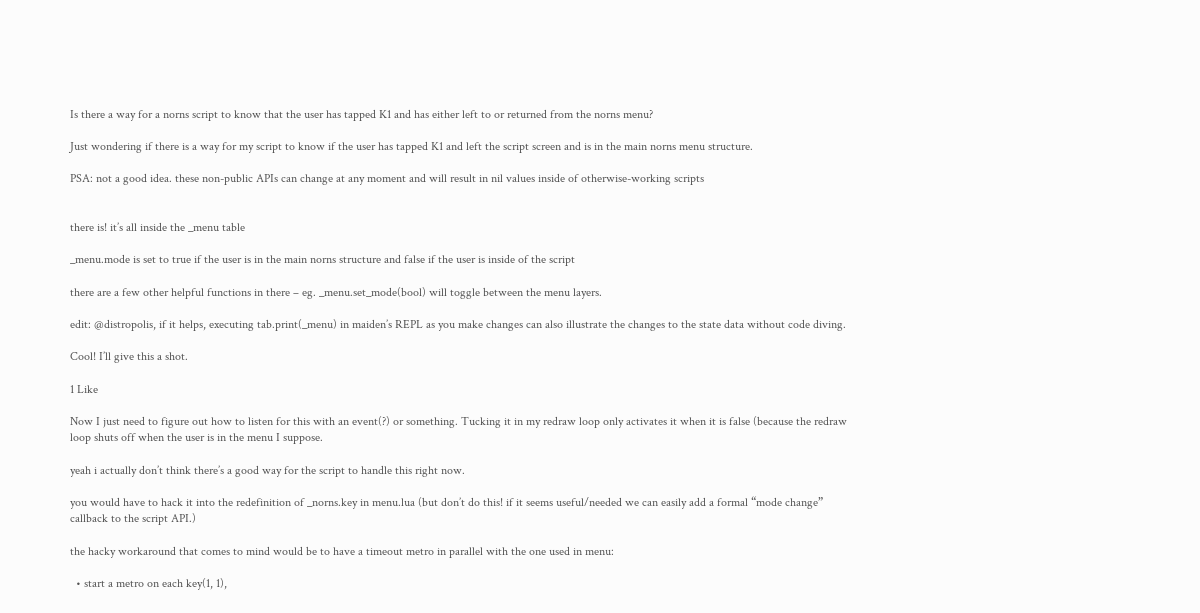Is there a way for a norns script to know that the user has tapped K1 and has either left to or returned from the norns menu?

Just wondering if there is a way for my script to know if the user has tapped K1 and left the script screen and is in the main norns menu structure.

PSA: not a good idea. these non-public APIs can change at any moment and will result in nil values inside of otherwise-working scripts


there is! it’s all inside the _menu table

_menu.mode is set to true if the user is in the main norns structure and false if the user is inside of the script

there are a few other helpful functions in there – eg. _menu.set_mode(bool) will toggle between the menu layers.

edit: @distropolis, if it helps, executing tab.print(_menu) in maiden’s REPL as you make changes can also illustrate the changes to the state data without code diving.

Cool! I’ll give this a shot.

1 Like

Now I just need to figure out how to listen for this with an event(?) or something. Tucking it in my redraw loop only activates it when it is false (because the redraw loop shuts off when the user is in the menu I suppose.

yeah i actually don’t think there’s a good way for the script to handle this right now.

you would have to hack it into the redefinition of _norns.key in menu.lua (but don’t do this! if it seems useful/needed we can easily add a formal “mode change” callback to the script API.)

the hacky workaround that comes to mind would be to have a timeout metro in parallel with the one used in menu:

  • start a metro on each key(1, 1),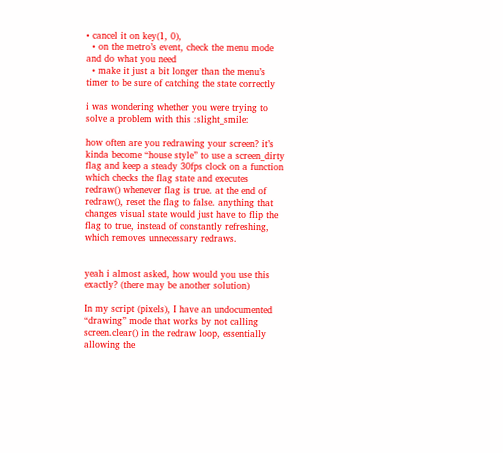• cancel it on key(1, 0),
  • on the metro’s event, check the menu mode and do what you need
  • make it just a bit longer than the menu’s timer to be sure of catching the state correctly

i was wondering whether you were trying to solve a problem with this :slight_smile:

how often are you redrawing your screen? it’s kinda become “house style” to use a screen_dirty flag and keep a steady 30fps clock on a function which checks the flag state and executes redraw() whenever flag is true. at the end of redraw(), reset the flag to false. anything that changes visual state would just have to flip the flag to true, instead of constantly refreshing, which removes unnecessary redraws.


yeah i almost asked, how would you use this exactly? (there may be another solution)

In my script (pixels), I have an undocumented “drawing” mode that works by not calling screen.clear() in the redraw loop, essentially allowing the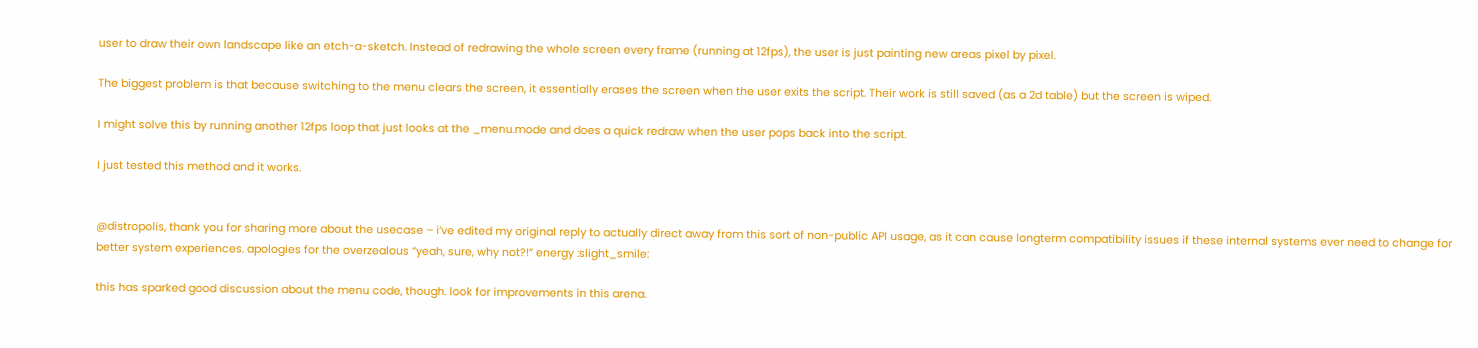user to draw their own landscape like an etch-a-sketch. Instead of redrawing the whole screen every frame (running at 12fps), the user is just painting new areas pixel by pixel.

The biggest problem is that because switching to the menu clears the screen, it essentially erases the screen when the user exits the script. Their work is still saved (as a 2d table) but the screen is wiped.

I might solve this by running another 12fps loop that just looks at the _menu.mode and does a quick redraw when the user pops back into the script.

I just tested this method and it works.


@distropolis, thank you for sharing more about the usecase – i’ve edited my original reply to actually direct away from this sort of non-public API usage, as it can cause longterm compatibility issues if these internal systems ever need to change for better system experiences. apologies for the overzealous “yeah, sure, why not?!” energy :slight_smile:

this has sparked good discussion about the menu code, though. look for improvements in this arena.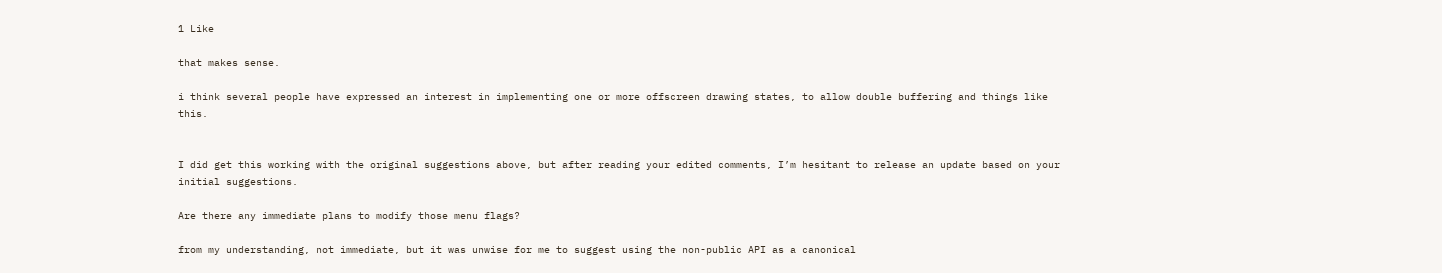1 Like

that makes sense.

i think several people have expressed an interest in implementing one or more offscreen drawing states, to allow double buffering and things like this.


I did get this working with the original suggestions above, but after reading your edited comments, I’m hesitant to release an update based on your initial suggestions.

Are there any immediate plans to modify those menu flags?

from my understanding, not immediate, but it was unwise for me to suggest using the non-public API as a canonical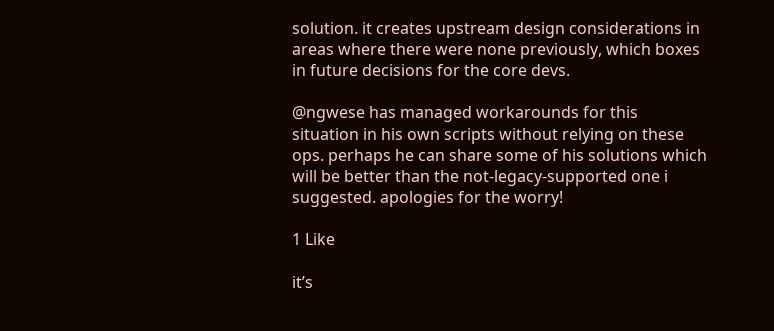solution. it creates upstream design considerations in areas where there were none previously, which boxes in future decisions for the core devs.

@ngwese has managed workarounds for this situation in his own scripts without relying on these ops. perhaps he can share some of his solutions which will be better than the not-legacy-supported one i suggested. apologies for the worry!

1 Like

it’s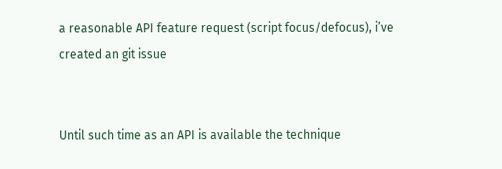a reasonable API feature request (script focus/defocus), i’ve created an git issue


Until such time as an API is available the technique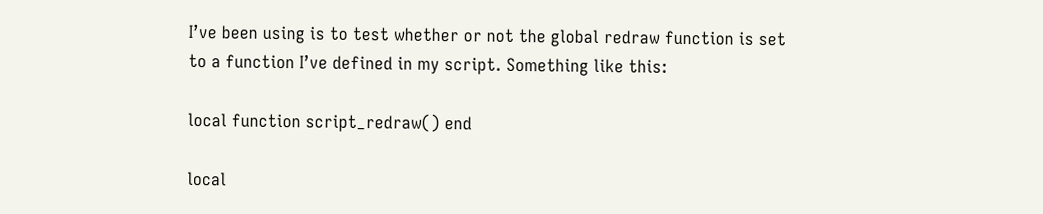I’ve been using is to test whether or not the global redraw function is set to a function I’ve defined in my script. Something like this:

local function script_redraw() end

local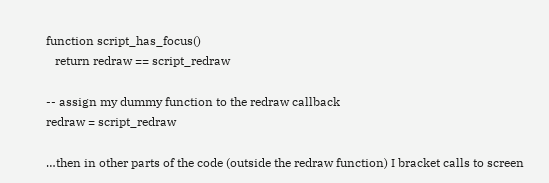function script_has_focus()
   return redraw == script_redraw

-- assign my dummy function to the redraw callback
redraw = script_redraw

…then in other parts of the code (outside the redraw function) I bracket calls to screen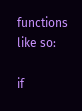functions like so:

if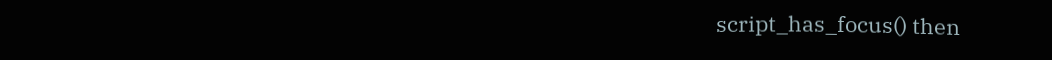script_has_focus() then